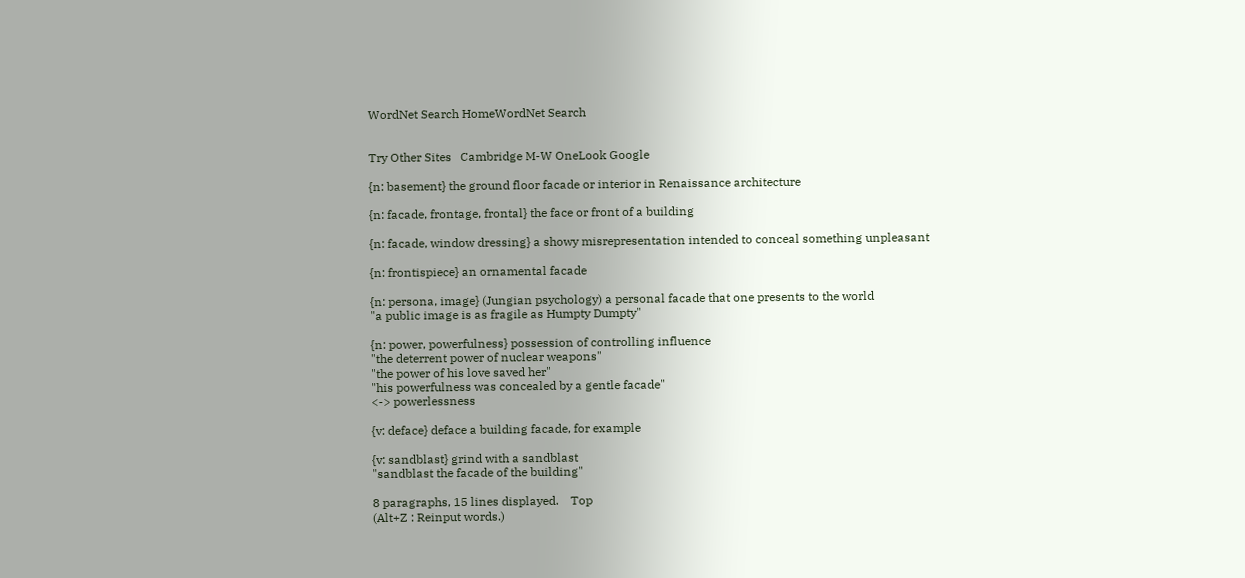WordNet Search HomeWordNet Search


Try Other Sites   Cambridge M-W OneLook Google

{n: basement} the ground floor facade or interior in Renaissance architecture

{n: facade, frontage, frontal} the face or front of a building

{n: facade, window dressing} a showy misrepresentation intended to conceal something unpleasant

{n: frontispiece} an ornamental facade

{n: persona, image} (Jungian psychology) a personal facade that one presents to the world
"a public image is as fragile as Humpty Dumpty"

{n: power, powerfulness} possession of controlling influence
"the deterrent power of nuclear weapons"
"the power of his love saved her"
"his powerfulness was concealed by a gentle facade"
<-> powerlessness

{v: deface} deface a building facade, for example

{v: sandblast} grind with a sandblast
"sandblast the facade of the building"

8 paragraphs, 15 lines displayed.    Top
(Alt+Z : Reinput words.)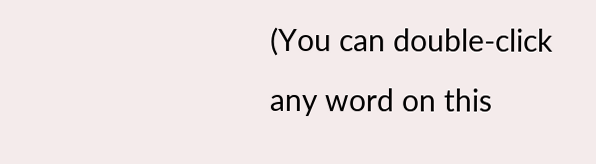(You can double-click any word on this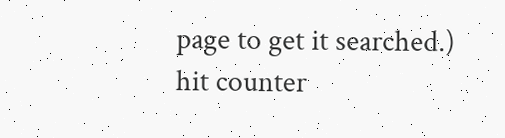page to get it searched.)
hit counter